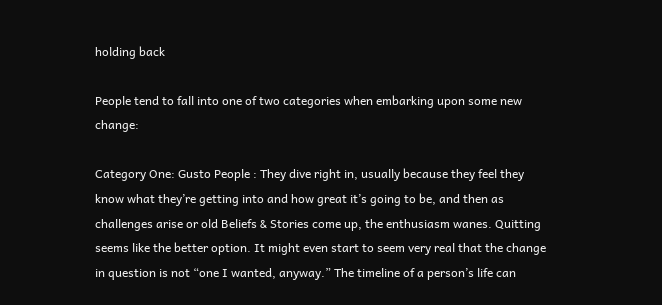holding back

People tend to fall into one of two categories when embarking upon some new change:

Category One: Gusto People : They dive right in, usually because they feel they know what they’re getting into and how great it’s going to be, and then as challenges arise or old Beliefs & Stories come up, the enthusiasm wanes. Quitting seems like the better option. It might even start to seem very real that the change in question is not “one I wanted, anyway.” The timeline of a person’s life can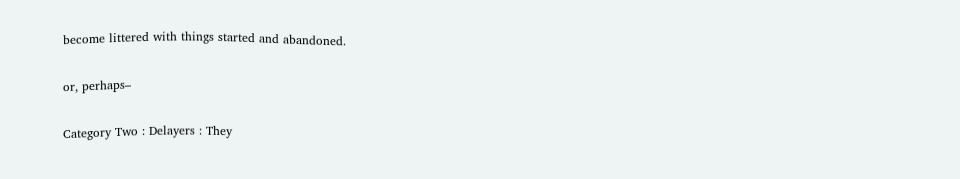become littered with things started and abandoned.

or, perhaps–

Category Two : Delayers : They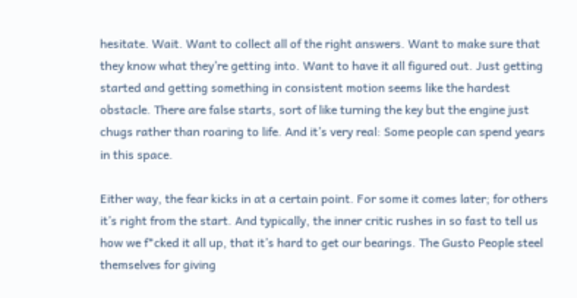hesitate. Wait. Want to collect all of the right answers. Want to make sure that they know what they’re getting into. Want to have it all figured out. Just getting started and getting something in consistent motion seems like the hardest obstacle. There are false starts, sort of like turning the key but the engine just chugs rather than roaring to life. And it’s very real: Some people can spend years in this space.

Either way, the fear kicks in at a certain point. For some it comes later; for others it’s right from the start. And typically, the inner critic rushes in so fast to tell us how we f*cked it all up, that it’s hard to get our bearings. The Gusto People steel themselves for giving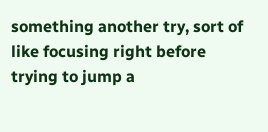something another try, sort of like focusing right before trying to jump a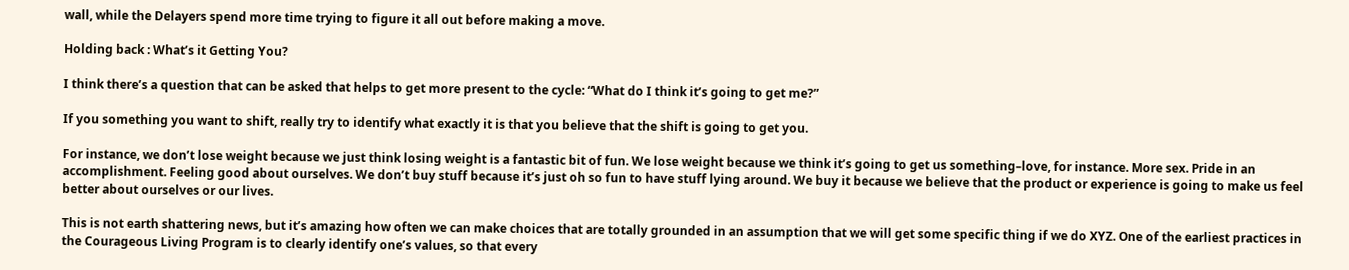wall, while the Delayers spend more time trying to figure it all out before making a move.

Holding back : What’s it Getting You?

I think there’s a question that can be asked that helps to get more present to the cycle: “What do I think it’s going to get me?”

If you something you want to shift, really try to identify what exactly it is that you believe that the shift is going to get you.

For instance, we don’t lose weight because we just think losing weight is a fantastic bit of fun. We lose weight because we think it’s going to get us something–love, for instance. More sex. Pride in an accomplishment. Feeling good about ourselves. We don’t buy stuff because it’s just oh so fun to have stuff lying around. We buy it because we believe that the product or experience is going to make us feel better about ourselves or our lives.

This is not earth shattering news, but it’s amazing how often we can make choices that are totally grounded in an assumption that we will get some specific thing if we do XYZ. One of the earliest practices in the Courageous Living Program is to clearly identify one’s values, so that every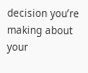decision you’re making about your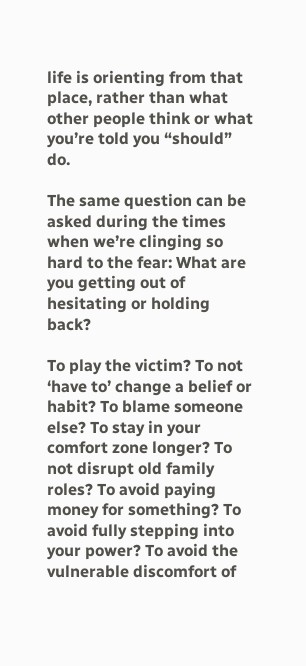life is orienting from that place, rather than what other people think or what you’re told you “should” do.

The same question can be asked during the times when we’re clinging so hard to the fear: What are you getting out of hesitating or holding back?

To play the victim? To not ‘have to’ change a belief or habit? To blame someone else? To stay in your comfort zone longer? To not disrupt old family roles? To avoid paying money for something? To avoid fully stepping into your power? To avoid the vulnerable discomfort of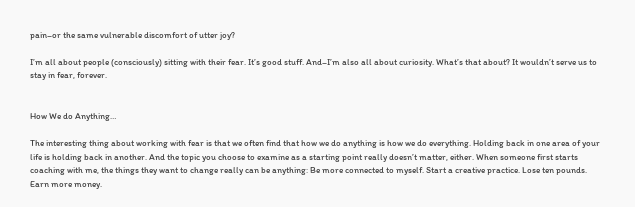pain–or the same vulnerable discomfort of utter joy?

I’m all about people (consciously) sitting with their fear. It’s good stuff. And–I’m also all about curiosity. What’s that about? It wouldn’t serve us to stay in fear, forever.


How We do Anything…

The interesting thing about working with fear is that we often find that how we do anything is how we do everything. Holding back in one area of your life is holding back in another. And the topic you choose to examine as a starting point really doesn’t matter, either. When someone first starts coaching with me, the things they want to change really can be anything: Be more connected to myself. Start a creative practice. Lose ten pounds. Earn more money.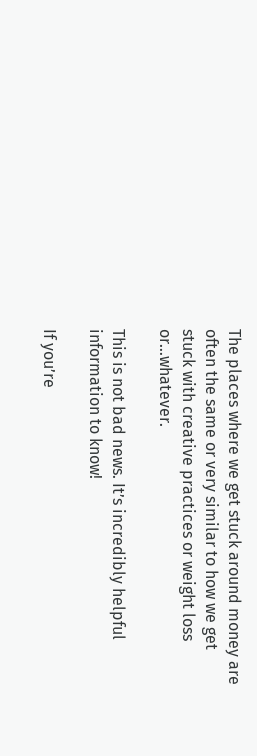The places where we get stuck around money are often the same or very similar to how we get stuck with creative practices or weight loss or…whatever.

This is not bad news. It’s incredibly helpful information to know!

If you’re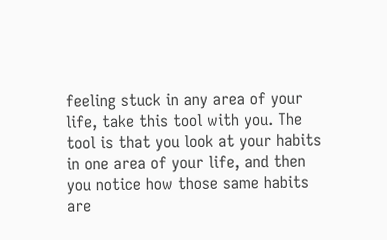feeling stuck in any area of your life, take this tool with you. The tool is that you look at your habits in one area of your life, and then you notice how those same habits are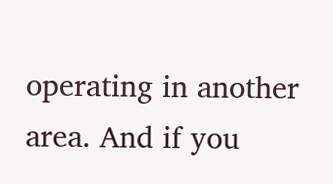operating in another area. And if you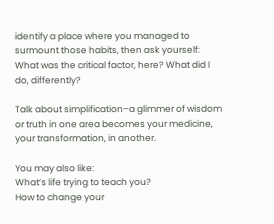identify a place where you managed to surmount those habits, then ask yourself: What was the critical factor, here? What did I do, differently?

Talk about simplification–a glimmer of wisdom or truth in one area becomes your medicine, your transformation, in another.

You may also like:
What’s life trying to teach you?
How to change your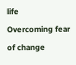life
Overcoming fear of change